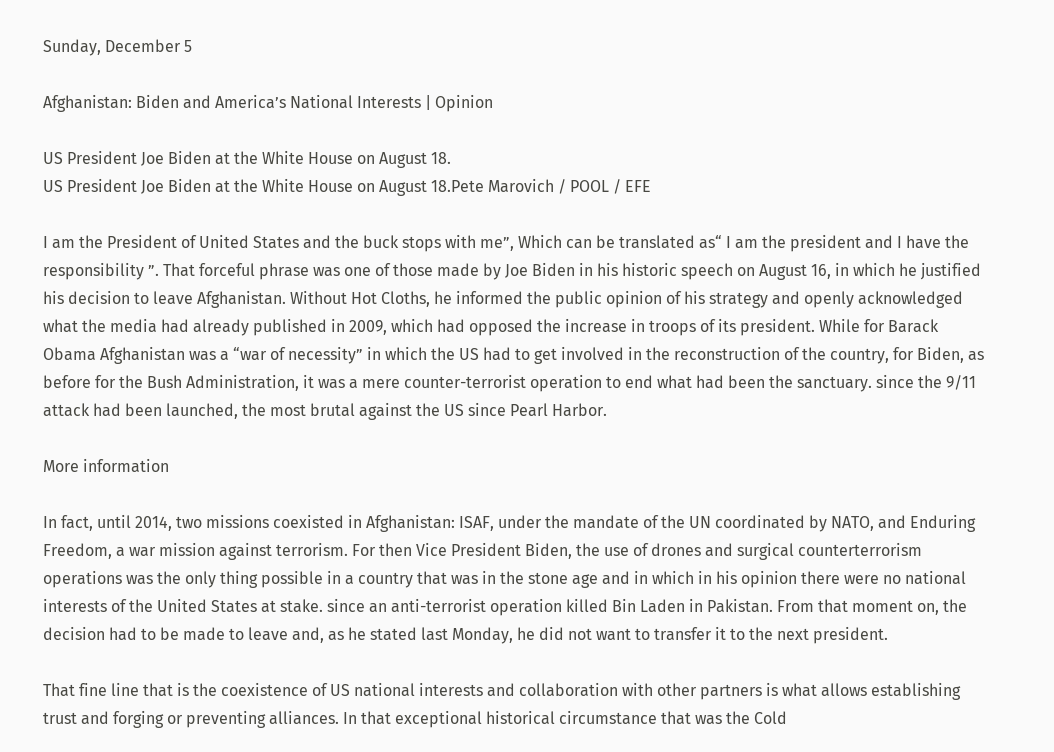Sunday, December 5

Afghanistan: Biden and America’s National Interests | Opinion

US President Joe Biden at the White House on August 18.
US President Joe Biden at the White House on August 18.Pete Marovich / POOL / EFE

I am the President of United States and the buck stops with me”, Which can be translated as“ I am the president and I have the responsibility ”. That forceful phrase was one of those made by Joe Biden in his historic speech on August 16, in which he justified his decision to leave Afghanistan. Without Hot Cloths, he informed the public opinion of his strategy and openly acknowledged what the media had already published in 2009, which had opposed the increase in troops of its president. While for Barack Obama Afghanistan was a “war of necessity” in which the US had to get involved in the reconstruction of the country, for Biden, as before for the Bush Administration, it was a mere counter-terrorist operation to end what had been the sanctuary. since the 9/11 attack had been launched, the most brutal against the US since Pearl Harbor.

More information

In fact, until 2014, two missions coexisted in Afghanistan: ISAF, under the mandate of the UN coordinated by NATO, and Enduring Freedom, a war mission against terrorism. For then Vice President Biden, the use of drones and surgical counterterrorism operations was the only thing possible in a country that was in the stone age and in which in his opinion there were no national interests of the United States at stake. since an anti-terrorist operation killed Bin Laden in Pakistan. From that moment on, the decision had to be made to leave and, as he stated last Monday, he did not want to transfer it to the next president.

That fine line that is the coexistence of US national interests and collaboration with other partners is what allows establishing trust and forging or preventing alliances. In that exceptional historical circumstance that was the Cold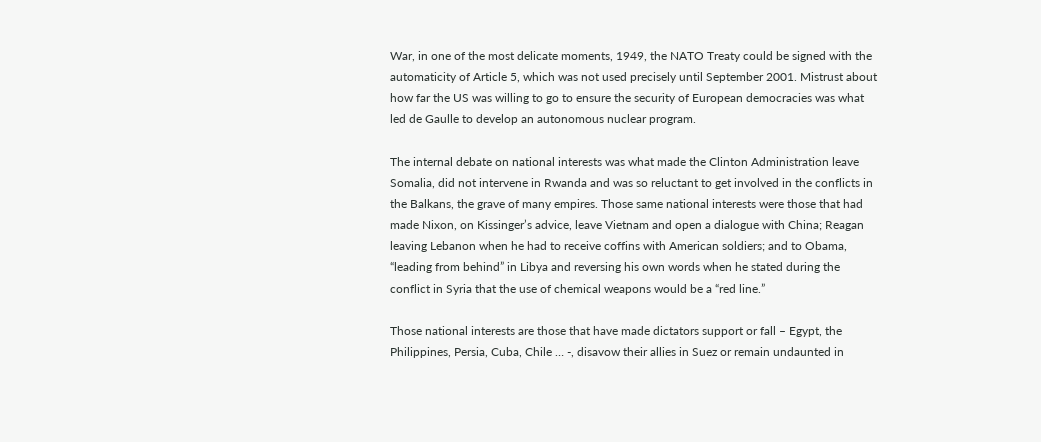War, in one of the most delicate moments, 1949, the NATO Treaty could be signed with the automaticity of Article 5, which was not used precisely until September 2001. Mistrust about how far the US was willing to go to ensure the security of European democracies was what led de Gaulle to develop an autonomous nuclear program.

The internal debate on national interests was what made the Clinton Administration leave Somalia, did not intervene in Rwanda and was so reluctant to get involved in the conflicts in the Balkans, the grave of many empires. Those same national interests were those that had made Nixon, on Kissinger’s advice, leave Vietnam and open a dialogue with China; Reagan leaving Lebanon when he had to receive coffins with American soldiers; and to Obama, “leading from behind” in Libya and reversing his own words when he stated during the conflict in Syria that the use of chemical weapons would be a “red line.”

Those national interests are those that have made dictators support or fall – Egypt, the Philippines, Persia, Cuba, Chile … -, disavow their allies in Suez or remain undaunted in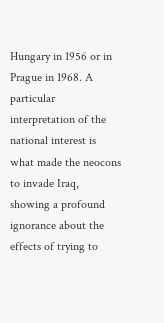Hungary in 1956 or in Prague in 1968. A particular interpretation of the national interest is what made the neocons to invade Iraq, showing a profound ignorance about the effects of trying to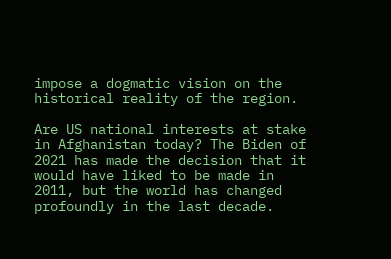impose a dogmatic vision on the historical reality of the region.

Are US national interests at stake in Afghanistan today? The Biden of 2021 has made the decision that it would have liked to be made in 2011, but the world has changed profoundly in the last decade.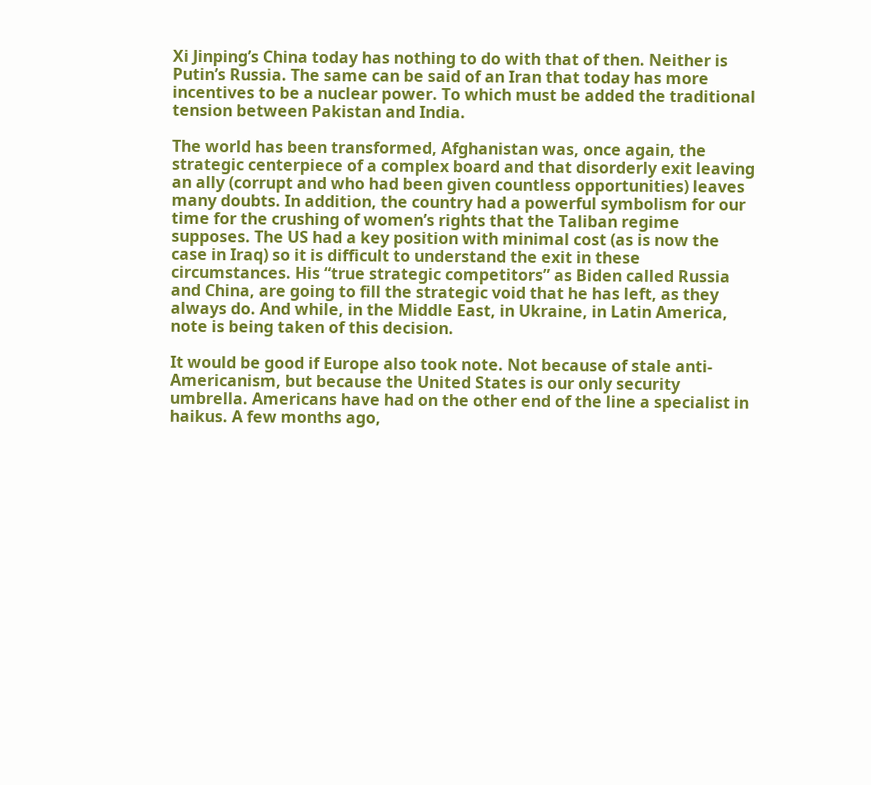Xi Jinping’s China today has nothing to do with that of then. Neither is Putin’s Russia. The same can be said of an Iran that today has more incentives to be a nuclear power. To which must be added the traditional tension between Pakistan and India.

The world has been transformed, Afghanistan was, once again, the strategic centerpiece of a complex board and that disorderly exit leaving an ally (corrupt and who had been given countless opportunities) leaves many doubts. In addition, the country had a powerful symbolism for our time for the crushing of women’s rights that the Taliban regime supposes. The US had a key position with minimal cost (as is now the case in Iraq) so it is difficult to understand the exit in these circumstances. His “true strategic competitors” as Biden called Russia and China, are going to fill the strategic void that he has left, as they always do. And while, in the Middle East, in Ukraine, in Latin America, note is being taken of this decision.

It would be good if Europe also took note. Not because of stale anti-Americanism, but because the United States is our only security umbrella. Americans have had on the other end of the line a specialist in haikus. A few months ago,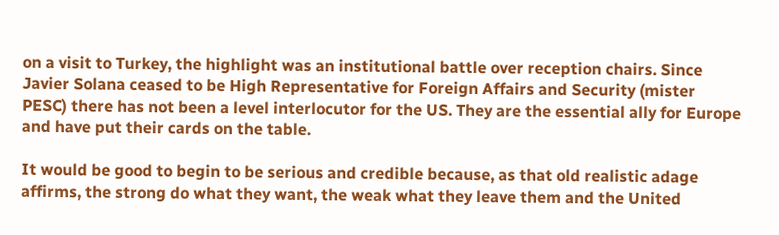on a visit to Turkey, the highlight was an institutional battle over reception chairs. Since Javier Solana ceased to be High Representative for Foreign Affairs and Security (mister PESC) there has not been a level interlocutor for the US. They are the essential ally for Europe and have put their cards on the table.

It would be good to begin to be serious and credible because, as that old realistic adage affirms, the strong do what they want, the weak what they leave them and the United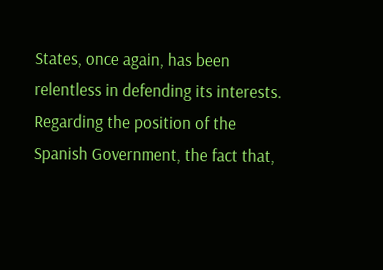States, once again, has been relentless in defending its interests. Regarding the position of the Spanish Government, the fact that,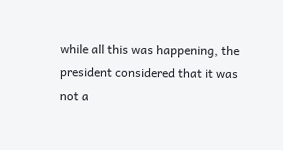while all this was happening, the president considered that it was not a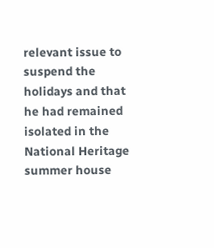relevant issue to suspend the holidays and that he had remained isolated in the National Heritage summer house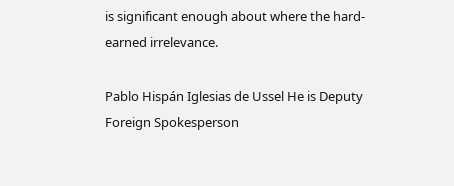is significant enough about where the hard-earned irrelevance.

Pablo Hispán Iglesias de Ussel He is Deputy Foreign Spokesperson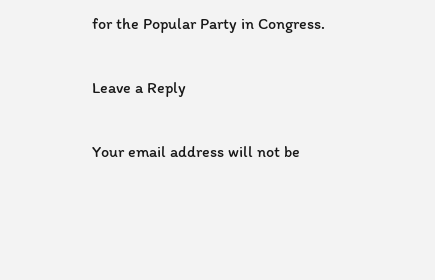for the Popular Party in Congress.

Leave a Reply

Your email address will not be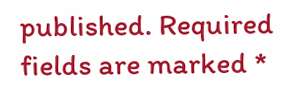published. Required fields are marked *